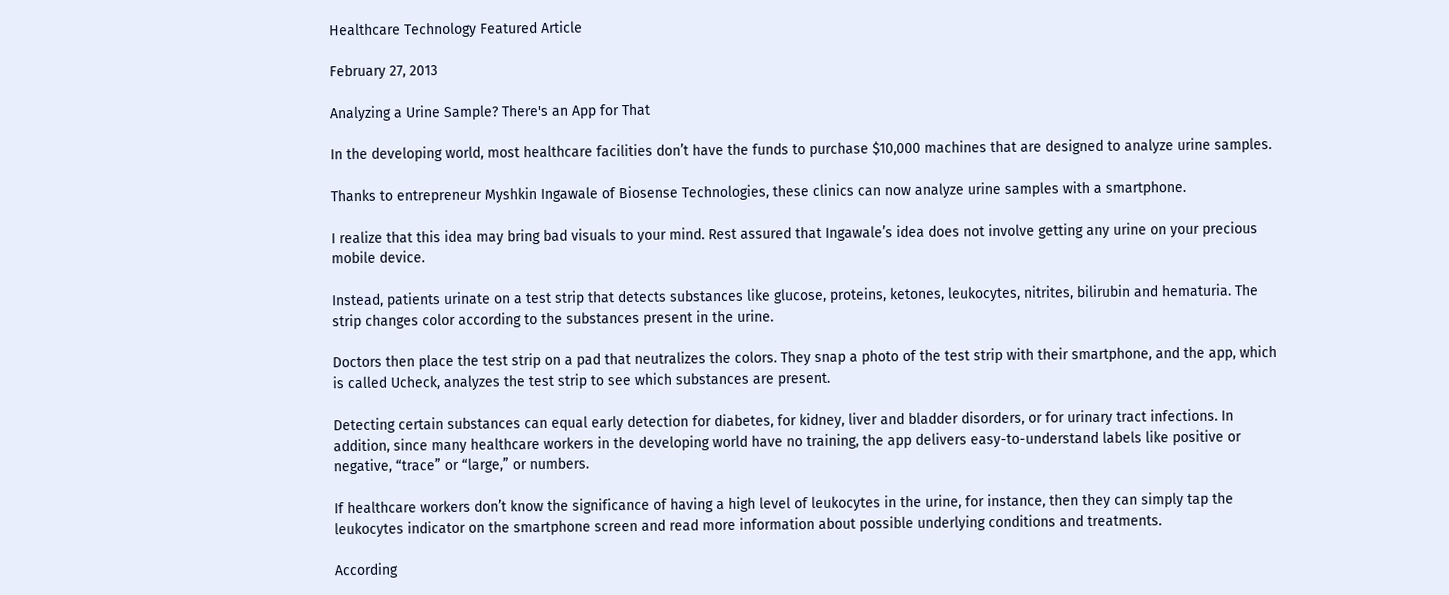Healthcare Technology Featured Article

February 27, 2013

Analyzing a Urine Sample? There's an App for That

In the developing world, most healthcare facilities don’t have the funds to purchase $10,000 machines that are designed to analyze urine samples.

Thanks to entrepreneur Myshkin Ingawale of Biosense Technologies, these clinics can now analyze urine samples with a smartphone.

I realize that this idea may bring bad visuals to your mind. Rest assured that Ingawale’s idea does not involve getting any urine on your precious mobile device.

Instead, patients urinate on a test strip that detects substances like glucose, proteins, ketones, leukocytes, nitrites, bilirubin and hematuria. The strip changes color according to the substances present in the urine.

Doctors then place the test strip on a pad that neutralizes the colors. They snap a photo of the test strip with their smartphone, and the app, which is called Ucheck, analyzes the test strip to see which substances are present.

Detecting certain substances can equal early detection for diabetes, for kidney, liver and bladder disorders, or for urinary tract infections. In addition, since many healthcare workers in the developing world have no training, the app delivers easy-to-understand labels like positive or negative, “trace” or “large,” or numbers.

If healthcare workers don’t know the significance of having a high level of leukocytes in the urine, for instance, then they can simply tap the leukocytes indicator on the smartphone screen and read more information about possible underlying conditions and treatments.

According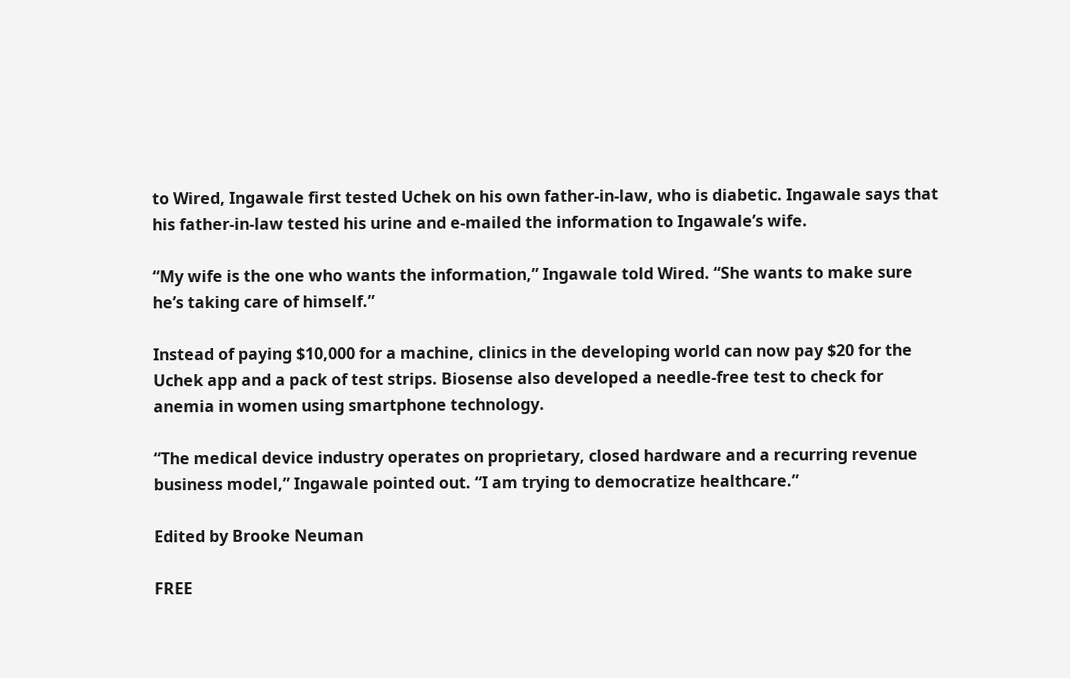to Wired, Ingawale first tested Uchek on his own father-in-law, who is diabetic. Ingawale says that his father-in-law tested his urine and e-mailed the information to Ingawale’s wife.

“My wife is the one who wants the information,” Ingawale told Wired. “She wants to make sure he’s taking care of himself.”

Instead of paying $10,000 for a machine, clinics in the developing world can now pay $20 for the Uchek app and a pack of test strips. Biosense also developed a needle-free test to check for anemia in women using smartphone technology.

“The medical device industry operates on proprietary, closed hardware and a recurring revenue business model,” Ingawale pointed out. “I am trying to democratize healthcare.”

Edited by Brooke Neuman

FREE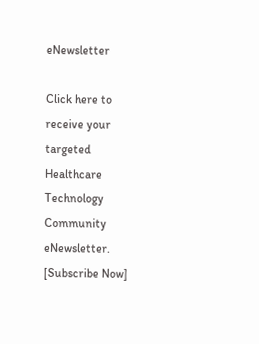eNewsletter

Click here to receive your targeted Healthcare Technology Community eNewsletter.
[Subscribe Now]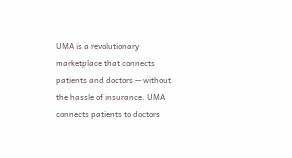UMA is a revolutionary marketplace that connects patients and doctors -- without the hassle of insurance. UMA connects patients to doctors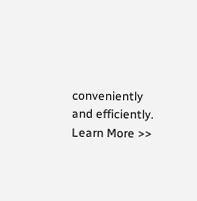conveniently and efficiently. Learn More >>